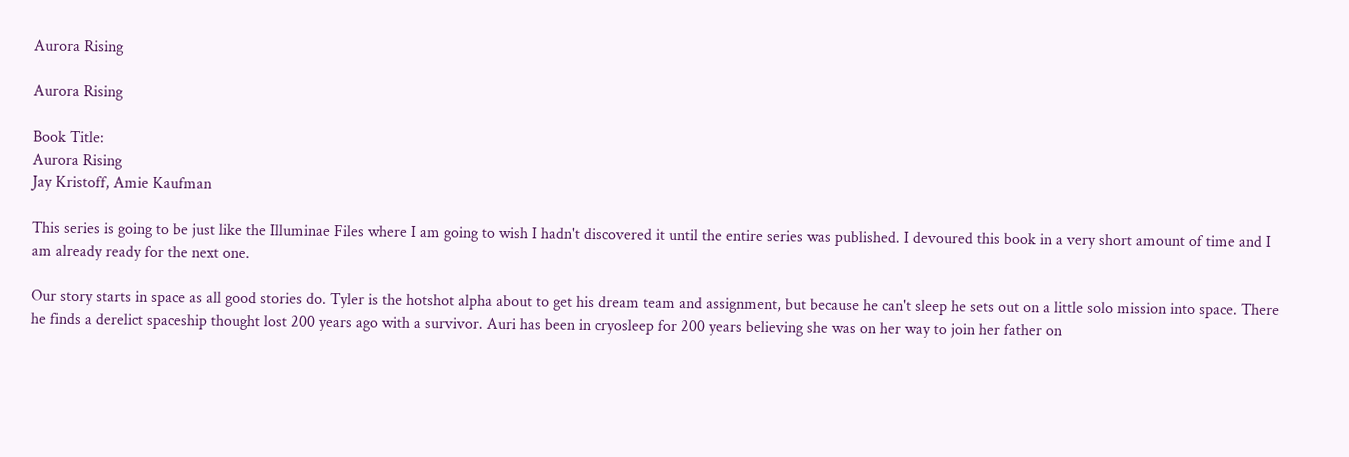Aurora Rising

Aurora Rising

Book Title:
Aurora Rising
Jay Kristoff, Amie Kaufman

This series is going to be just like the Illuminae Files where I am going to wish I hadn't discovered it until the entire series was published. I devoured this book in a very short amount of time and I am already ready for the next one.

Our story starts in space as all good stories do. Tyler is the hotshot alpha about to get his dream team and assignment, but because he can't sleep he sets out on a little solo mission into space. There he finds a derelict spaceship thought lost 200 years ago with a survivor. Auri has been in cryosleep for 200 years believing she was on her way to join her father on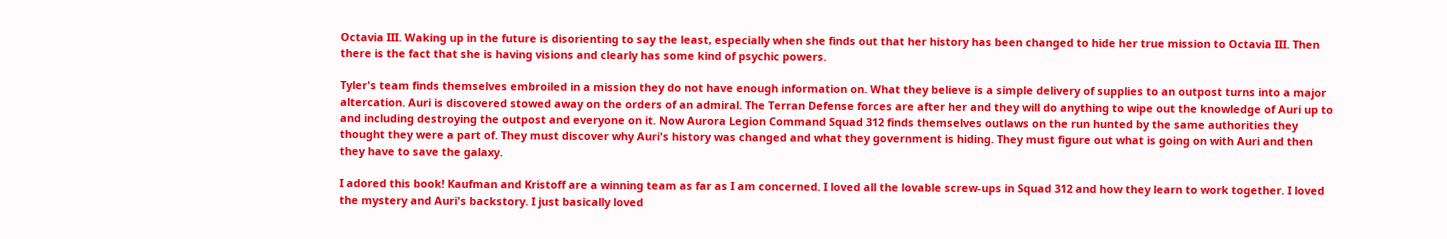Octavia III. Waking up in the future is disorienting to say the least, especially when she finds out that her history has been changed to hide her true mission to Octavia III. Then there is the fact that she is having visions and clearly has some kind of psychic powers.

Tyler's team finds themselves embroiled in a mission they do not have enough information on. What they believe is a simple delivery of supplies to an outpost turns into a major altercation. Auri is discovered stowed away on the orders of an admiral. The Terran Defense forces are after her and they will do anything to wipe out the knowledge of Auri up to and including destroying the outpost and everyone on it. Now Aurora Legion Command Squad 312 finds themselves outlaws on the run hunted by the same authorities they thought they were a part of. They must discover why Auri's history was changed and what they government is hiding. They must figure out what is going on with Auri and then they have to save the galaxy.

I adored this book! Kaufman and Kristoff are a winning team as far as I am concerned. I loved all the lovable screw-ups in Squad 312 and how they learn to work together. I loved the mystery and Auri's backstory. I just basically loved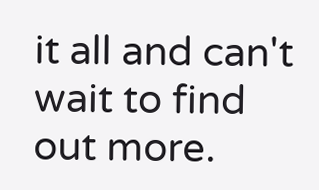it all and can't wait to find out more.